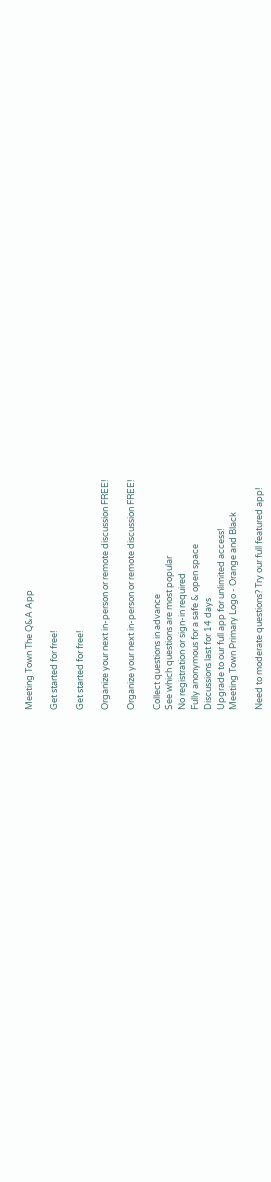Meeting Town The Q&A App

Get started for free!

Get started for free!

Organize your next in-person or remote discussion FREE!

Organize your next in-person or remote discussion FREE!

Collect questions in advance
See which questions are most popular
No registration or sign-in required
Fully anonymous for a safe & open space
Discussions last for 14 days
Upgrade to our full app for unlimited access!
Meeting Town Primary Logo - Orange and Black

Need to moderate questions? Try our full featured app!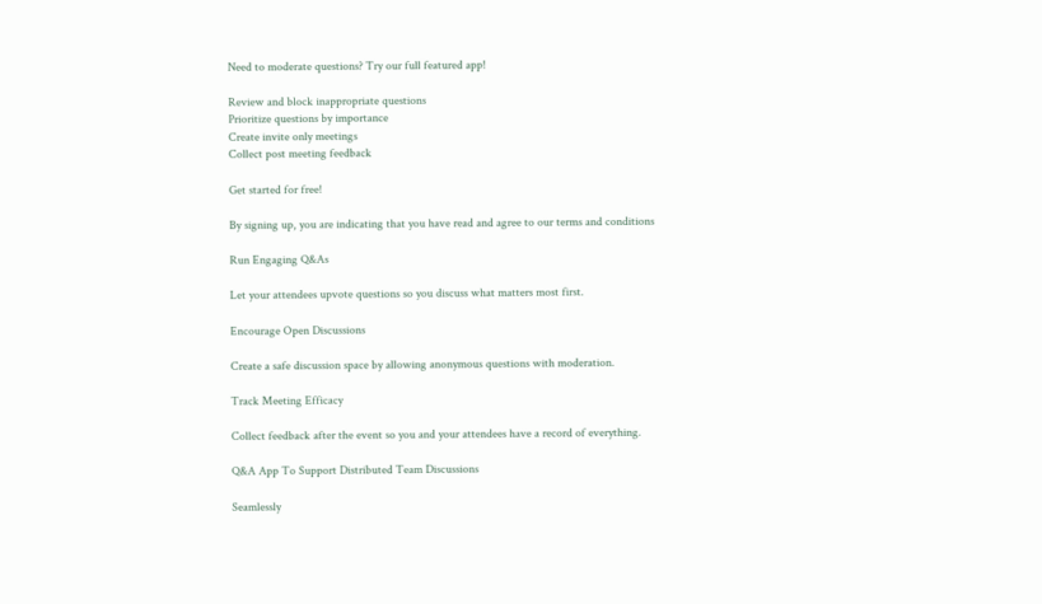Need to moderate questions? Try our full featured app!

Review and block inappropriate questions
Prioritize questions by importance
Create invite only meetings
Collect post meeting feedback

Get started for free!

By signing up, you are indicating that you have read and agree to our terms and conditions

Run Engaging Q&As

Let your attendees upvote questions so you discuss what matters most first.

Encourage Open Discussions

Create a safe discussion space by allowing anonymous questions with moderation.

Track Meeting Efficacy

Collect feedback after the event so you and your attendees have a record of everything.

Q&A App To Support Distributed Team Discussions

Seamlessly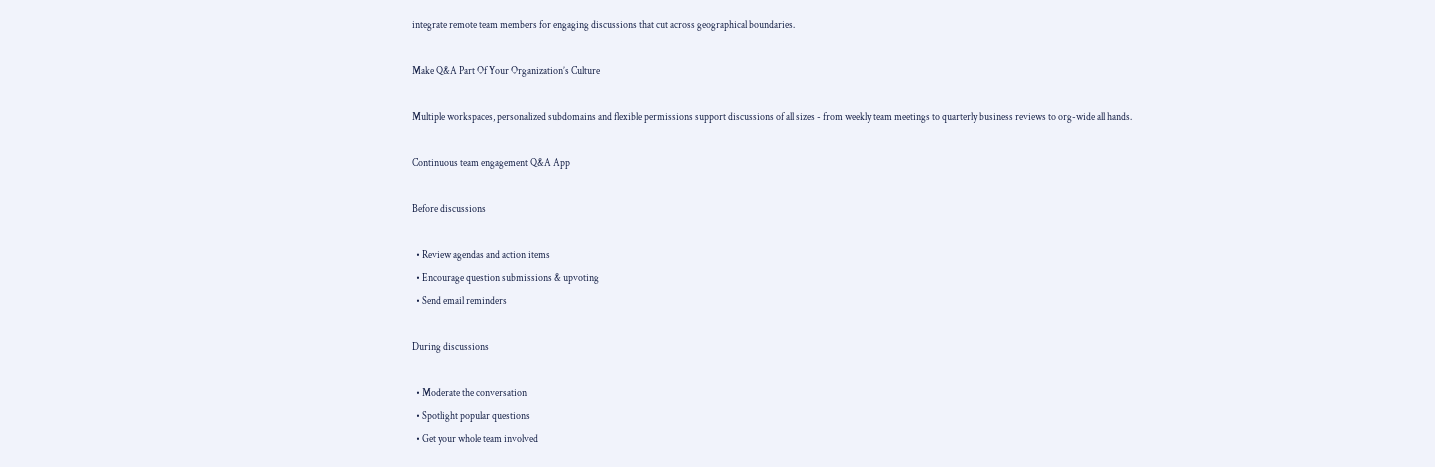integrate remote team members for engaging discussions that cut across geographical boundaries.

Make Q&A Part Of Your Organization’s Culture

Multiple workspaces, personalized subdomains and flexible permissions support discussions of all sizes - from weekly team meetings to quarterly business reviews to org-wide all hands.

Continuous team engagement Q&A App

Before discussions

  • Review agendas and action items
  • Encourage question submissions & upvoting
  • Send email reminders

During discussions

  • Moderate the conversation
  • Spotlight popular questions
  • Get your whole team involved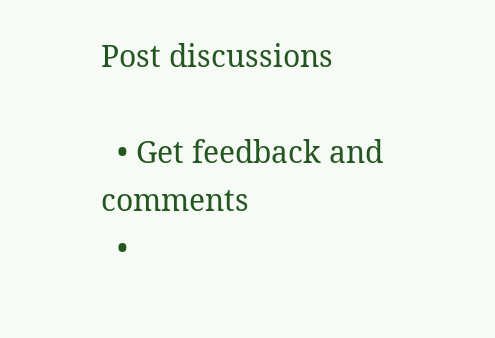Post discussions

  • Get feedback and comments
  •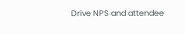Drive NPS and attendee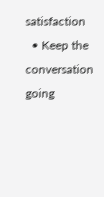satisfaction
  • Keep the conversation going